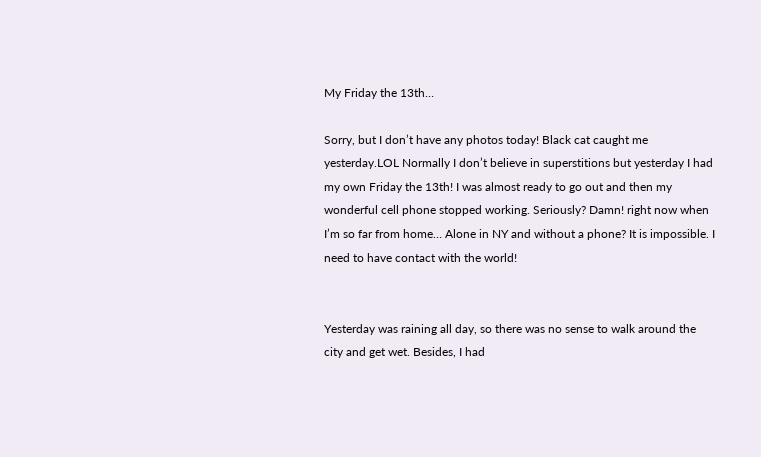My Friday the 13th…

Sorry, but I don’t have any photos today! Black cat caught me yesterday.LOL Normally I don’t believe in superstitions but yesterday I had my own Friday the 13th! I was almost ready to go out and then my wonderful cell phone stopped working. Seriously? Damn! right now when I’m so far from home… Alone in NY and without a phone? It is impossible. I need to have contact with the world!


Yesterday was raining all day, so there was no sense to walk around the city and get wet. Besides, I had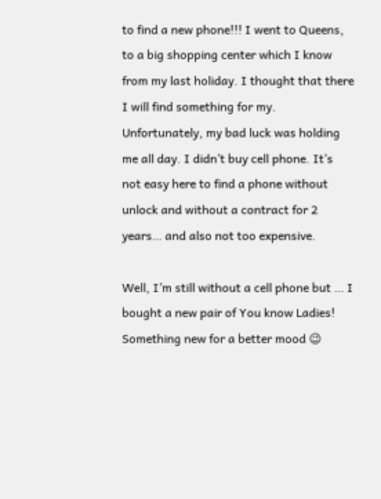to find a new phone!!! I went to Queens, to a big shopping center which I know from my last holiday. I thought that there I will find something for my. Unfortunately, my bad luck was holding me all day. I didn’t buy cell phone. It’s not easy here to find a phone without unlock and without a contract for 2 years… and also not too expensive.

Well, I’m still without a cell phone but … I bought a new pair of You know Ladies! Something new for a better mood 😉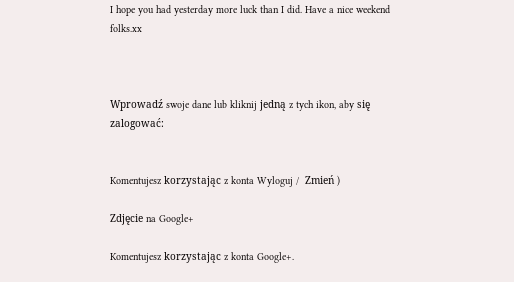I hope you had yesterday more luck than I did. Have a nice weekend folks.xx



Wprowadź swoje dane lub kliknij jedną z tych ikon, aby się zalogować:


Komentujesz korzystając z konta Wyloguj /  Zmień )

Zdjęcie na Google+

Komentujesz korzystając z konta Google+.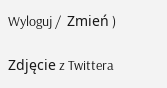Wyloguj /  Zmień )

Zdjęcie z Twittera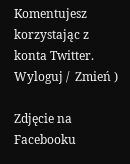Komentujesz korzystając z konta Twitter. Wyloguj /  Zmień )

Zdjęcie na Facebooku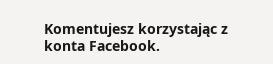Komentujesz korzystając z konta Facebook.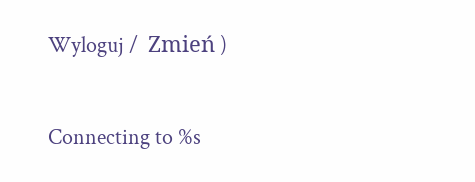Wyloguj /  Zmień )


Connecting to %s